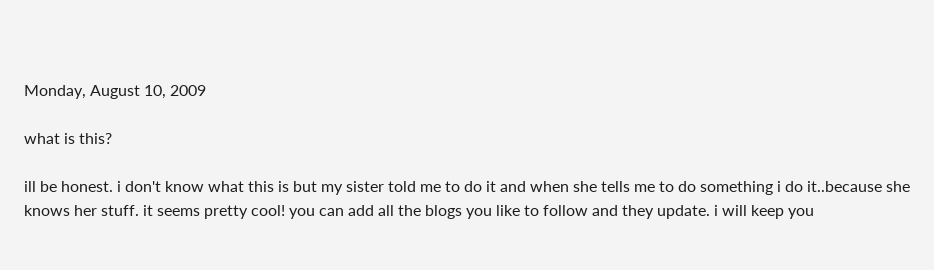Monday, August 10, 2009

what is this?

ill be honest. i don't know what this is but my sister told me to do it and when she tells me to do something i do it..because she knows her stuff. it seems pretty cool! you can add all the blogs you like to follow and they update. i will keep you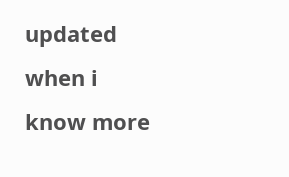updated when i know more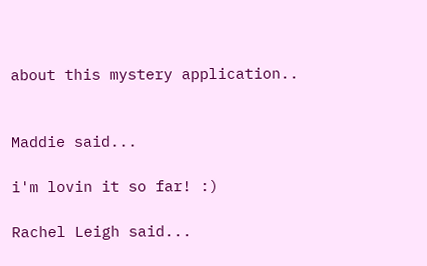about this mystery application..


Maddie said...

i'm lovin it so far! :)

Rachel Leigh said...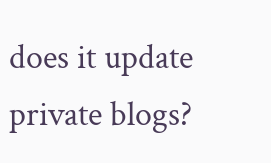does it update private blogs?